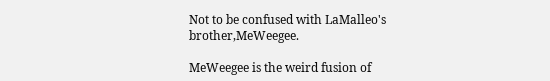Not to be confused with LaMalleo's brother,MeWeegee.

MeWeegee is the weird fusion of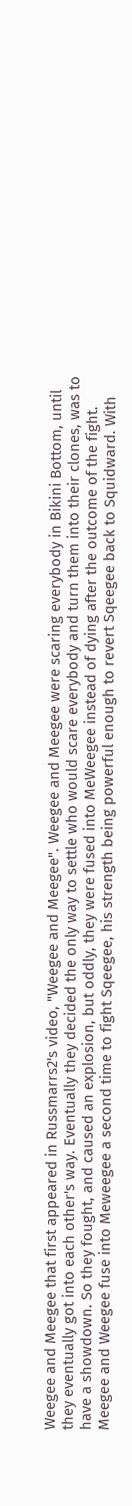Weegee and Meegee that first appeared in Russmarrs2's video, "Weegee and Meegee". Weegee and Meegee were scaring everybody in Bikini Bottom, until they eventually got into each other's way. Eventually they decided the only way to settle who would scare everybody and turn them into their clones, was to have a showdown. So they fought, and caused an explosion, but oddly, they were fused into MeWeegee instead of dying after the outcome of the fight. Meegee and Weegee fuse into Meweegee a second time to fight Sqeegee, his strength being powerful enough to revert Sqeegee back to Squidward. With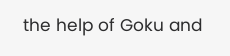the help of Goku and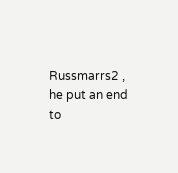Russmarrs2 , he put an end to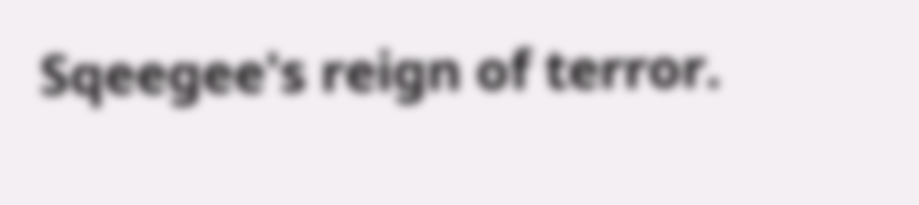Sqeegee's reign of terror.